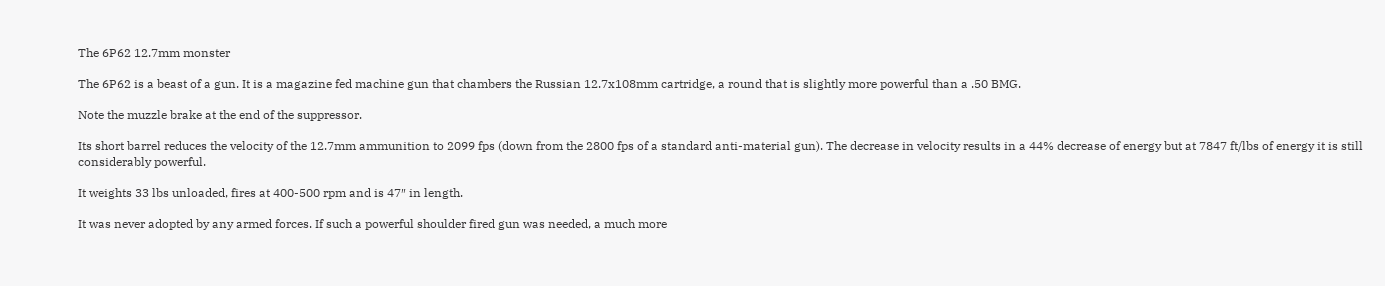The 6P62 12.7mm monster

The 6P62 is a beast of a gun. It is a magazine fed machine gun that chambers the Russian 12.7x108mm cartridge, a round that is slightly more powerful than a .50 BMG.

Note the muzzle brake at the end of the suppressor.

Its short barrel reduces the velocity of the 12.7mm ammunition to 2099 fps (down from the 2800 fps of a standard anti-material gun). The decrease in velocity results in a 44% decrease of energy but at 7847 ft/lbs of energy it is still considerably powerful.

It weights 33 lbs unloaded, fires at 400-500 rpm and is 47″ in length.

It was never adopted by any armed forces. If such a powerful shoulder fired gun was needed, a much more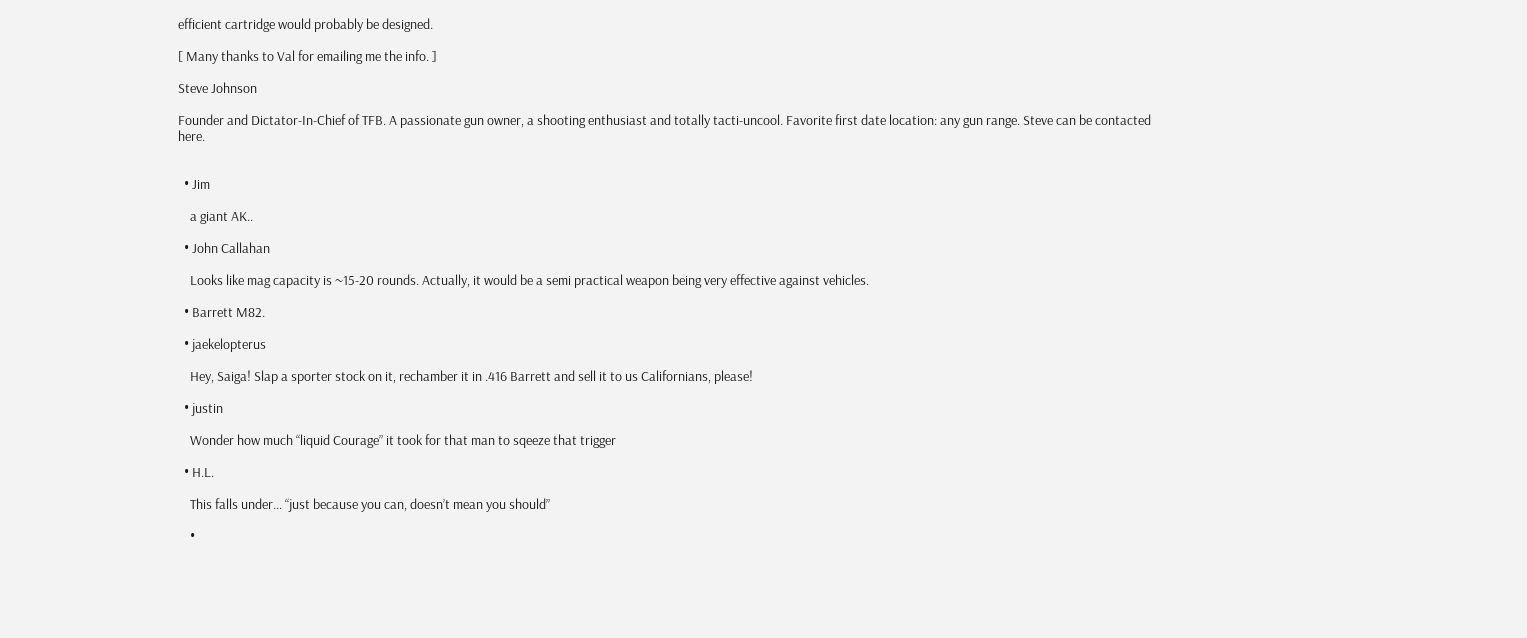efficient cartridge would probably be designed.

[ Many thanks to Val for emailing me the info. ]

Steve Johnson

Founder and Dictator-In-Chief of TFB. A passionate gun owner, a shooting enthusiast and totally tacti-uncool. Favorite first date location: any gun range. Steve can be contacted here.


  • Jim

    a giant AK..

  • John Callahan

    Looks like mag capacity is ~15-20 rounds. Actually, it would be a semi practical weapon being very effective against vehicles.

  • Barrett M82.

  • jaekelopterus

    Hey, Saiga! Slap a sporter stock on it, rechamber it in .416 Barrett and sell it to us Californians, please!

  • justin

    Wonder how much “liquid Courage” it took for that man to sqeeze that trigger

  • H.L.

    This falls under… “just because you can, doesn’t mean you should”

    •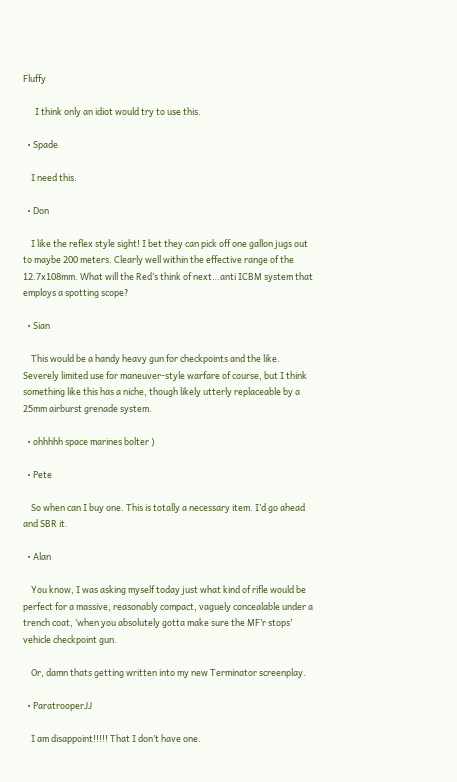Fluffy

      I think only an idiot would try to use this.

  • Spade

    I need this.

  • Don

    I like the reflex style sight! I bet they can pick off one gallon jugs out to maybe 200 meters. Clearly well within the effective range of the 12.7x108mm. What will the Red’s think of next…anti ICBM system that employs a spotting scope?

  • Sian

    This would be a handy heavy gun for checkpoints and the like. Severely limited use for maneuver-style warfare of course, but I think something like this has a niche, though likely utterly replaceable by a 25mm airburst grenade system.

  • ohhhhh space marines bolter )

  • Pete

    So when can I buy one. This is totally a necessary item. I’d go ahead and SBR it.

  • Alan

    You know, I was asking myself today just what kind of rifle would be perfect for a massive, reasonably compact, vaguely concealable under a trench coat, ‘when you absolutely gotta make sure the MF’r stops’ vehicle checkpoint gun.

    Or, damn thats getting written into my new Terminator screenplay.

  • ParatrooperJJ

    I am disappoint!!!!! That I don’t have one.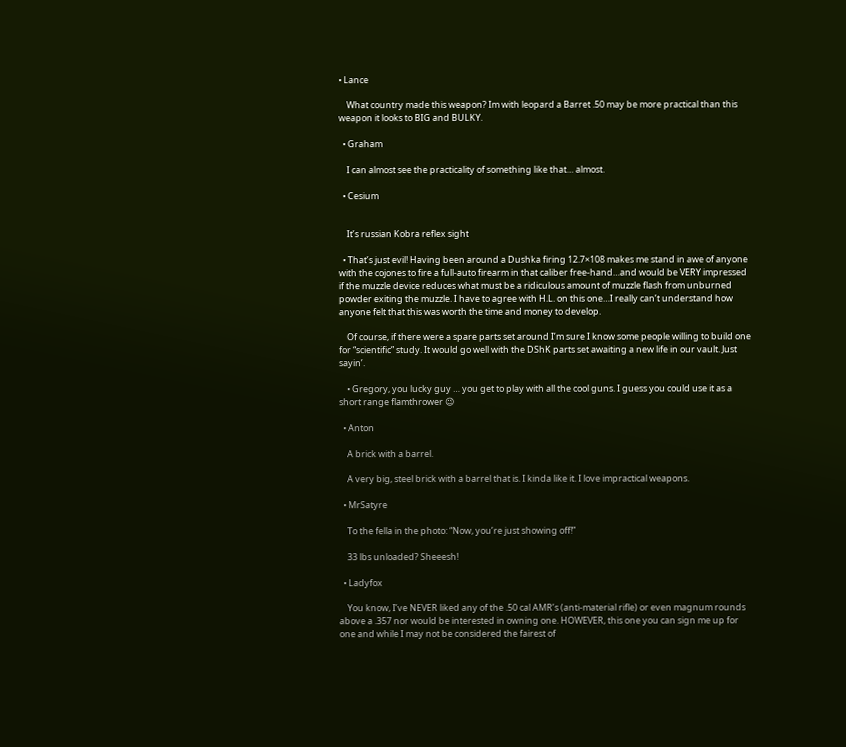• Lance

    What country made this weapon? Im with leopard a Barret .50 may be more practical than this weapon it looks to BIG and BULKY.

  • Graham

    I can almost see the practicality of something like that… almost.

  • Cesium


    It’s russian Kobra reflex sight

  • That’s just evil! Having been around a Dushka firing 12.7×108 makes me stand in awe of anyone with the cojones to fire a full-auto firearm in that caliber free-hand…and would be VERY impressed if the muzzle device reduces what must be a ridiculous amount of muzzle flash from unburned powder exiting the muzzle. I have to agree with H.L. on this one…I really can’t understand how anyone felt that this was worth the time and money to develop.

    Of course, if there were a spare parts set around I’m sure I know some people willing to build one for “scientific” study. It would go well with the DShK parts set awaiting a new life in our vault. Just sayin’.

    • Gregory, you lucky guy … you get to play with all the cool guns. I guess you could use it as a short range flamthrower 😉

  • Anton

    A brick with a barrel.

    A very big, steel brick with a barrel that is. I kinda like it. I love impractical weapons.

  • MrSatyre

    To the fella in the photo: “Now, you’re just showing off!”

    33 lbs unloaded? Sheeesh!

  • Ladyfox

    You know, I’ve NEVER liked any of the .50 cal AMR’s (anti-material rifle) or even magnum rounds above a .357 nor would be interested in owning one. HOWEVER, this one you can sign me up for one and while I may not be considered the fairest of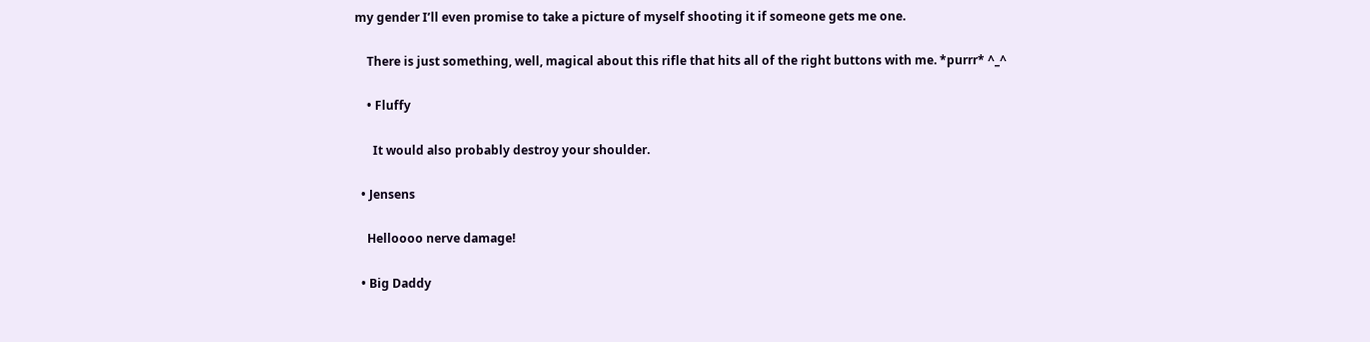my gender I’ll even promise to take a picture of myself shooting it if someone gets me one.

    There is just something, well, magical about this rifle that hits all of the right buttons with me. *purrr* ^_^

    • Fluffy

      It would also probably destroy your shoulder.

  • Jensens

    Helloooo nerve damage!

  • Big Daddy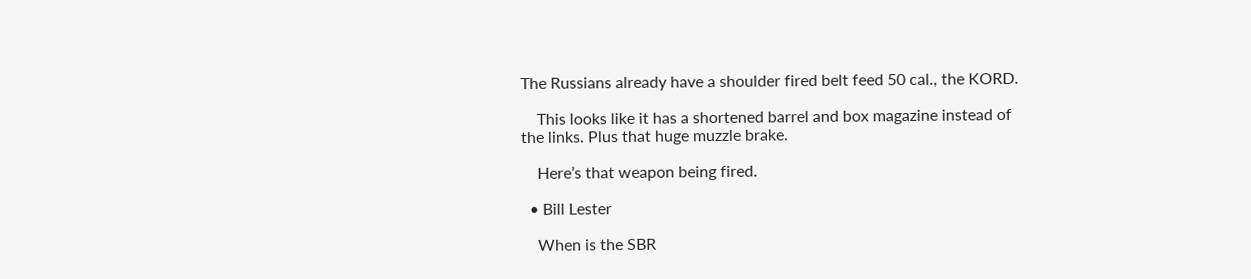The Russians already have a shoulder fired belt feed 50 cal., the KORD.

    This looks like it has a shortened barrel and box magazine instead of the links. Plus that huge muzzle brake.

    Here’s that weapon being fired.

  • Bill Lester

    When is the SBR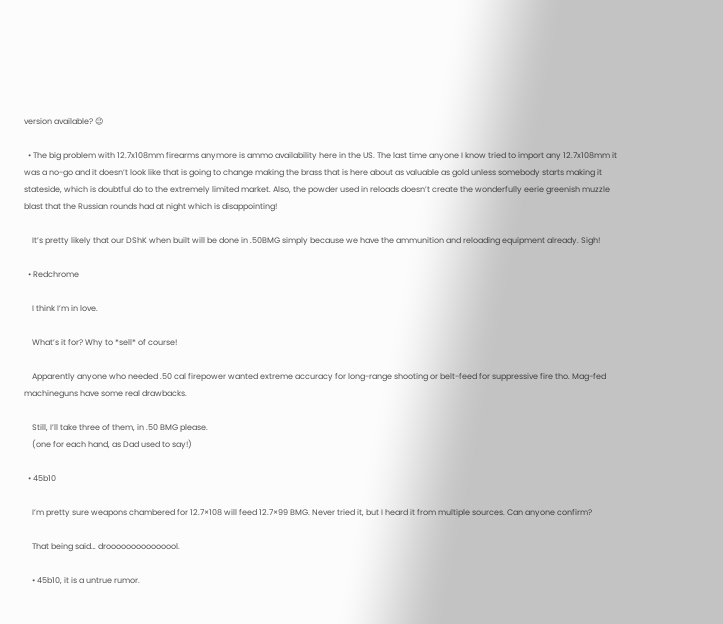version available? 😉

  • The big problem with 12.7x108mm firearms anymore is ammo availability here in the US. The last time anyone I know tried to import any 12.7x108mm it was a no-go and it doesn’t look like that is going to change making the brass that is here about as valuable as gold unless somebody starts making it stateside, which is doubtful do to the extremely limited market. Also, the powder used in reloads doesn’t create the wonderfully eerie greenish muzzle blast that the Russian rounds had at night which is disappointing!

    It’s pretty likely that our DShK when built will be done in .50BMG simply because we have the ammunition and reloading equipment already. Sigh!

  • Redchrome

    I think I’m in love.

    What’s it for? Why to *sell* of course!

    Apparently anyone who needed .50 cal firepower wanted extreme accuracy for long-range shooting or belt-feed for suppressive fire tho. Mag-fed machineguns have some real drawbacks.

    Still, I’ll take three of them, in .50 BMG please.
    (one for each hand, as Dad used to say!)

  • 45b10

    I’m pretty sure weapons chambered for 12.7×108 will feed 12.7×99 BMG. Never tried it, but I heard it from multiple sources. Can anyone confirm?

    That being said… drooooooooooooool.

    • 45b10, it is a untrue rumor.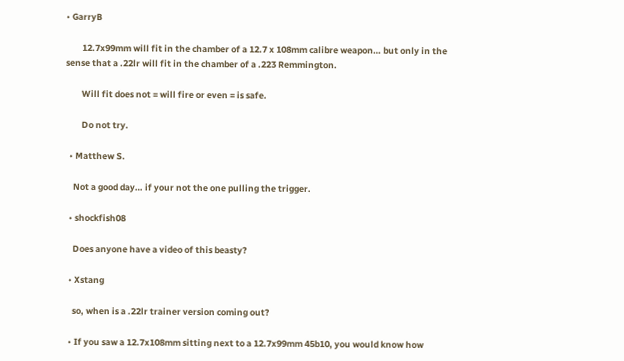• GarryB

        12.7x99mm will fit in the chamber of a 12.7 x 108mm calibre weapon… but only in the sense that a .22lr will fit in the chamber of a .223 Remmington.

        Will fit does not = will fire or even = is safe.

        Do not try.

  • Matthew S.

    Not a good day… if your not the one pulling the trigger.

  • shockfish08

    Does anyone have a video of this beasty?

  • Xstang

    so, when is a .22lr trainer version coming out?

  • If you saw a 12.7x108mm sitting next to a 12.7x99mm 45b10, you would know how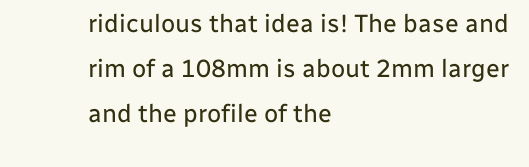ridiculous that idea is! The base and rim of a 108mm is about 2mm larger and the profile of the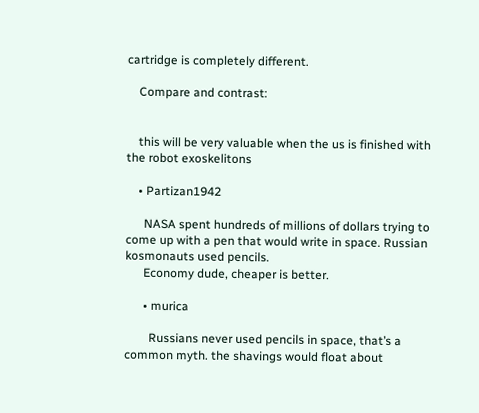cartridge is completely different.

    Compare and contrast:


    this will be very valuable when the us is finished with the robot exoskelitons

    • Partizan1942

      NASA spent hundreds of millions of dollars trying to come up with a pen that would write in space. Russian kosmonauts used pencils.
      Economy dude, cheaper is better.

      • murica

        Russians never used pencils in space, that’s a common myth. the shavings would float about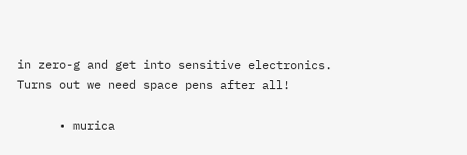in zero-g and get into sensitive electronics. Turns out we need space pens after all!

      • murica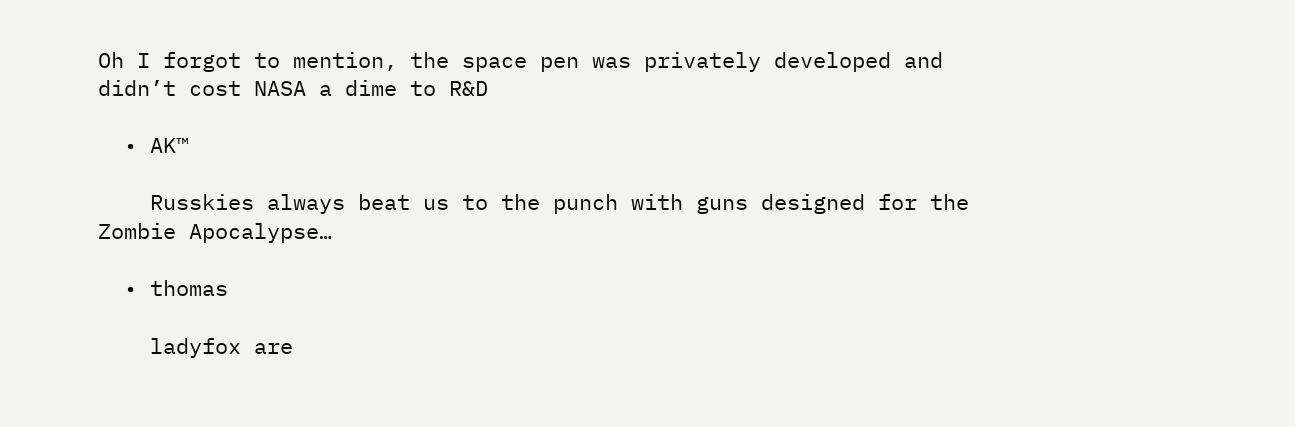Oh I forgot to mention, the space pen was privately developed and didn’t cost NASA a dime to R&D

  • AK™

    Russkies always beat us to the punch with guns designed for the Zombie Apocalypse…

  • thomas

    ladyfox are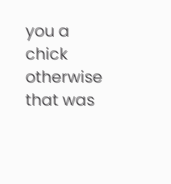you a chick otherwise that was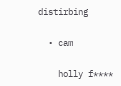distirbing

  • cam

    holly f****